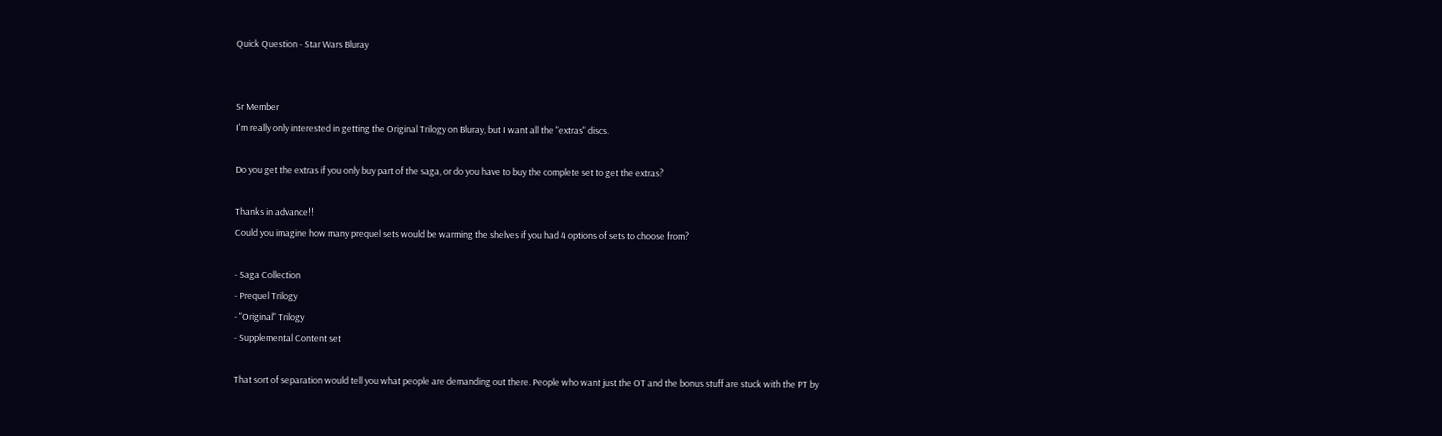Quick Question - Star Wars Bluray


Sr Member
I'm really only interested in getting the Original Trilogy on Bluray, but I want all the "extras" discs.

Do you get the extras if you only buy part of the saga, or do you have to buy the complete set to get the extras?

Thanks in advance!!
Could you imagine how many prequel sets would be warming the shelves if you had 4 options of sets to choose from?

- Saga Collection
- Prequel Trilogy
- "Original" Trilogy
- Supplemental Content set

That sort of separation would tell you what people are demanding out there. People who want just the OT and the bonus stuff are stuck with the PT by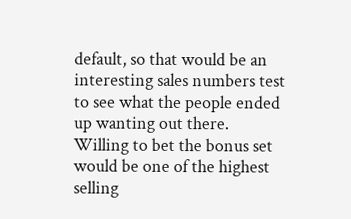default, so that would be an interesting sales numbers test to see what the people ended up wanting out there. Willing to bet the bonus set would be one of the highest selling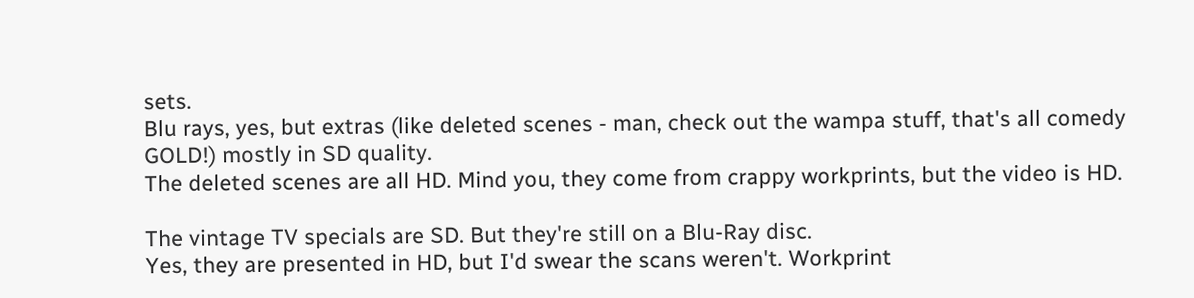sets.
Blu rays, yes, but extras (like deleted scenes - man, check out the wampa stuff, that's all comedy GOLD!) mostly in SD quality.
The deleted scenes are all HD. Mind you, they come from crappy workprints, but the video is HD.

The vintage TV specials are SD. But they're still on a Blu-Ray disc.
Yes, they are presented in HD, but I'd swear the scans weren't. Workprint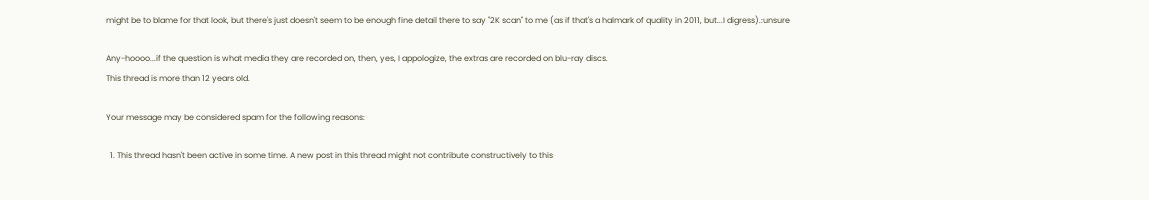might be to blame for that look, but there's just doesn't seem to be enough fine detail there to say "2K scan" to me (as if that's a halmark of quality in 2011, but...I digress).:unsure

Any-hoooo...if the question is what media they are recorded on, then, yes, I appologize, the extras are recorded on blu-ray discs.
This thread is more than 12 years old.

Your message may be considered spam for the following reasons:

  1. This thread hasn't been active in some time. A new post in this thread might not contribute constructively to this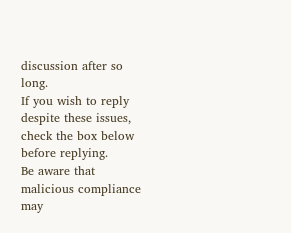discussion after so long.
If you wish to reply despite these issues, check the box below before replying.
Be aware that malicious compliance may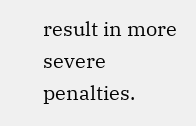result in more severe penalties.